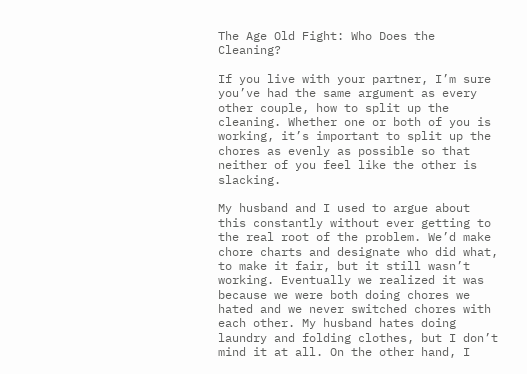The Age Old Fight: Who Does the Cleaning?

If you live with your partner, I’m sure you’ve had the same argument as every other couple, how to split up the cleaning. Whether one or both of you is working, it’s important to split up the chores as evenly as possible so that neither of you feel like the other is slacking.

My husband and I used to argue about this constantly without ever getting to the real root of the problem. We’d make chore charts and designate who did what, to make it fair, but it still wasn’t working. Eventually we realized it was because we were both doing chores we hated and we never switched chores with each other. My husband hates doing laundry and folding clothes, but I don’t mind it at all. On the other hand, I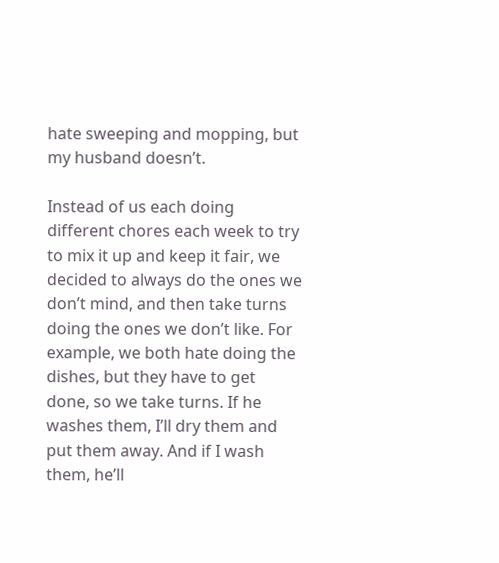hate sweeping and mopping, but my husband doesn’t.

Instead of us each doing different chores each week to try to mix it up and keep it fair, we decided to always do the ones we don’t mind, and then take turns doing the ones we don’t like. For example, we both hate doing the dishes, but they have to get done, so we take turns. If he washes them, I’ll dry them and put them away. And if I wash them, he’ll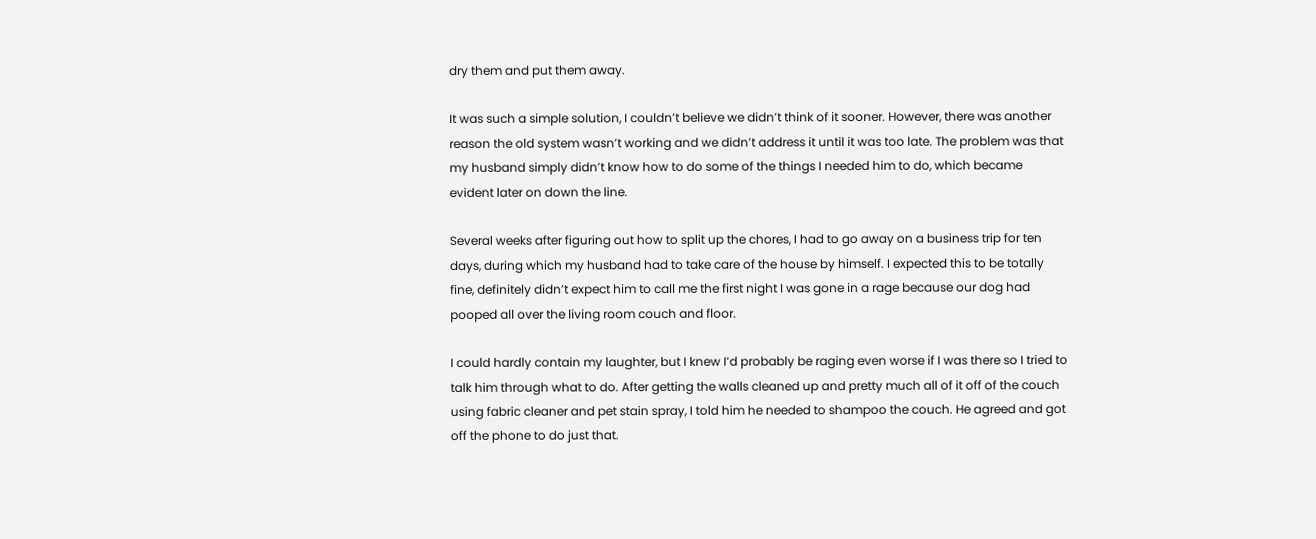dry them and put them away.

It was such a simple solution, I couldn’t believe we didn’t think of it sooner. However, there was another reason the old system wasn’t working and we didn’t address it until it was too late. The problem was that my husband simply didn’t know how to do some of the things I needed him to do, which became evident later on down the line.

Several weeks after figuring out how to split up the chores, I had to go away on a business trip for ten days, during which my husband had to take care of the house by himself. I expected this to be totally fine, definitely didn’t expect him to call me the first night I was gone in a rage because our dog had pooped all over the living room couch and floor.

I could hardly contain my laughter, but I knew I’d probably be raging even worse if I was there so I tried to talk him through what to do. After getting the walls cleaned up and pretty much all of it off of the couch using fabric cleaner and pet stain spray, I told him he needed to shampoo the couch. He agreed and got off the phone to do just that.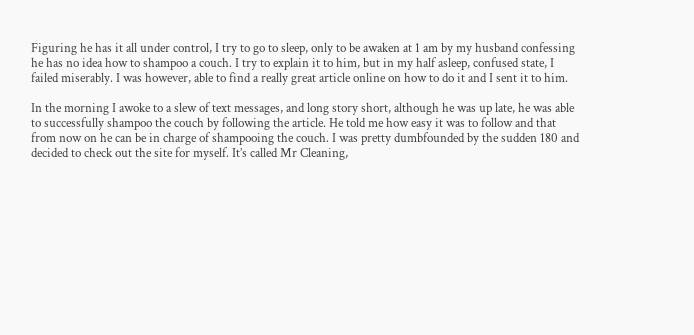Figuring he has it all under control, I try to go to sleep, only to be awaken at 1 am by my husband confessing he has no idea how to shampoo a couch. I try to explain it to him, but in my half asleep, confused state, I failed miserably. I was however, able to find a really great article online on how to do it and I sent it to him.

In the morning I awoke to a slew of text messages, and long story short, although he was up late, he was able to successfully shampoo the couch by following the article. He told me how easy it was to follow and that from now on he can be in charge of shampooing the couch. I was pretty dumbfounded by the sudden 180 and decided to check out the site for myself. It’s called Mr Cleaning,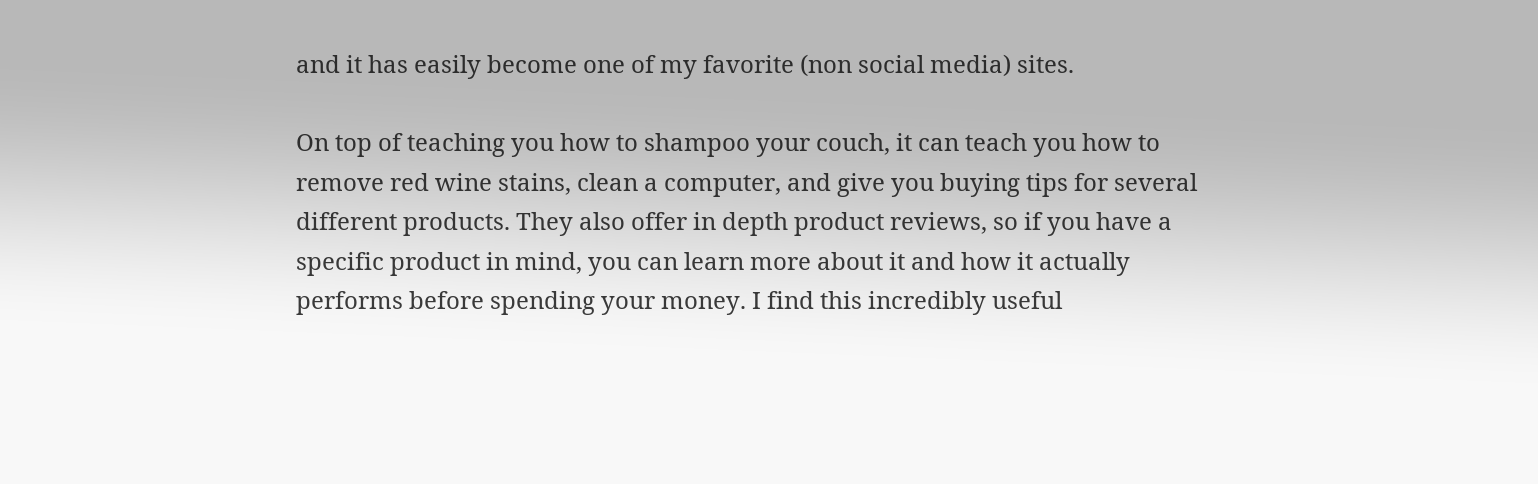and it has easily become one of my favorite (non social media) sites.

On top of teaching you how to shampoo your couch, it can teach you how to remove red wine stains, clean a computer, and give you buying tips for several different products. They also offer in depth product reviews, so if you have a specific product in mind, you can learn more about it and how it actually performs before spending your money. I find this incredibly useful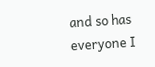and so has everyone I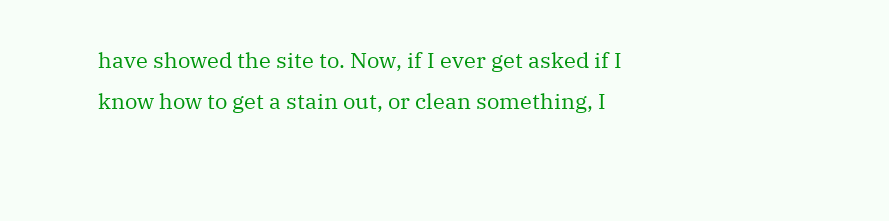have showed the site to. Now, if I ever get asked if I know how to get a stain out, or clean something, I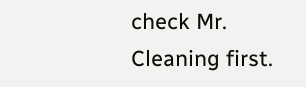check Mr. Cleaning first.